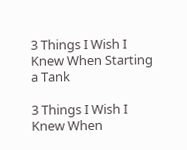3 Things I Wish I Knew When Starting a Tank

3 Things I Wish I Knew When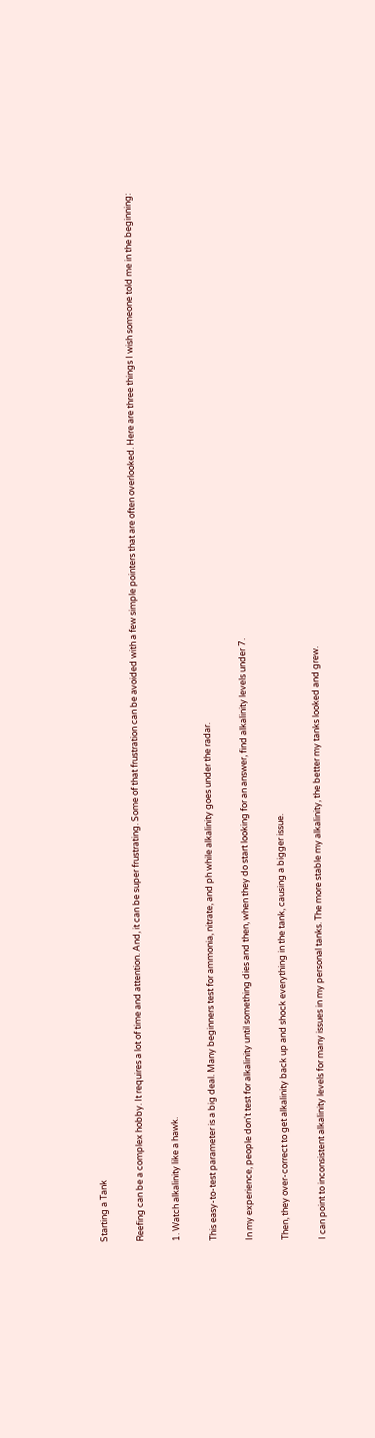Starting a Tank

Reefing can be a complex hobby. It requires a lot of time and attention. And, it can be super frustrating. Some of that frustration can be avoided with a few simple pointers that are often overlooked. Here are three things I wish someone told me in the beginning:

1. Watch alkalinity like a hawk.

This easy-to-test parameter is a big deal. Many beginners test for ammonia, nitrate, and ph while alkalinity goes under the radar.

In my experience, people don't test for alkalinity until something dies and then, when they do start looking for an answer, find alkalinity levels under 7.

Then, they over-correct to get alkalinity back up and shock everything in the tank, causing a bigger issue.

I can point to inconsistent alkalinity levels for many issues in my personal tanks. The more stable my alkalinity, the better my tanks looked and grew.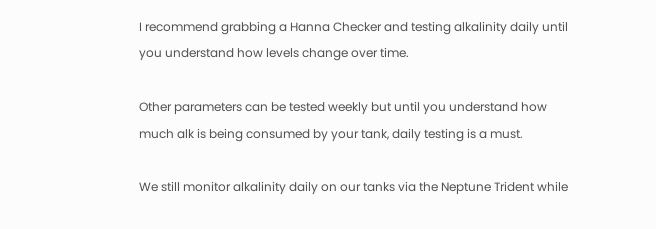I recommend grabbing a Hanna Checker and testing alkalinity daily until you understand how levels change over time.

Other parameters can be tested weekly but until you understand how much alk is being consumed by your tank, daily testing is a must.

We still monitor alkalinity daily on our tanks via the Neptune Trident while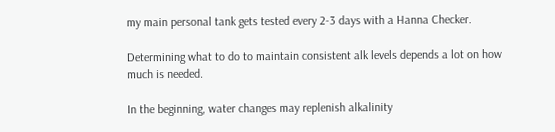my main personal tank gets tested every 2-3 days with a Hanna Checker.

Determining what to do to maintain consistent alk levels depends a lot on how much is needed.

In the beginning, water changes may replenish alkalinity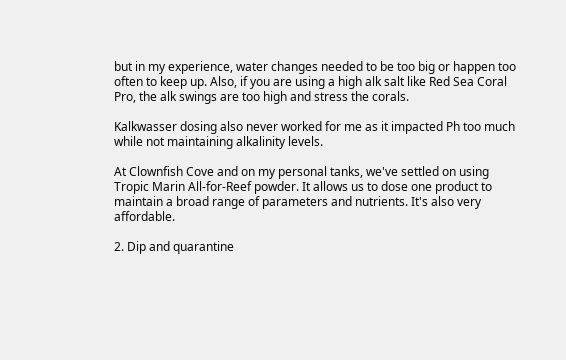but in my experience, water changes needed to be too big or happen too often to keep up. Also, if you are using a high alk salt like Red Sea Coral Pro, the alk swings are too high and stress the corals.

Kalkwasser dosing also never worked for me as it impacted Ph too much while not maintaining alkalinity levels.

At Clownfish Cove and on my personal tanks, we've settled on using Tropic Marin All-for-Reef powder. It allows us to dose one product to maintain a broad range of parameters and nutrients. It's also very affordable.

2. Dip and quarantine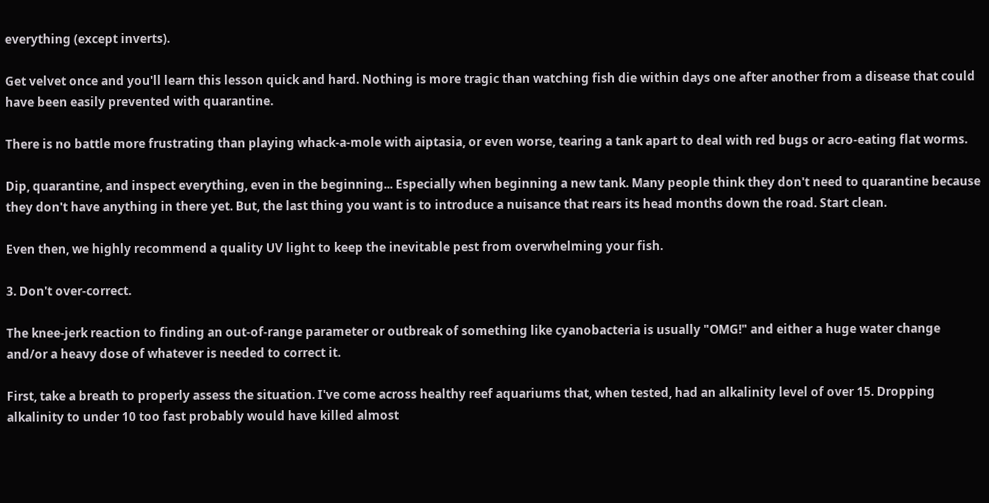everything (except inverts).

Get velvet once and you'll learn this lesson quick and hard. Nothing is more tragic than watching fish die within days one after another from a disease that could have been easily prevented with quarantine.

There is no battle more frustrating than playing whack-a-mole with aiptasia, or even worse, tearing a tank apart to deal with red bugs or acro-eating flat worms.

Dip, quarantine, and inspect everything, even in the beginning... Especially when beginning a new tank. Many people think they don't need to quarantine because they don't have anything in there yet. But, the last thing you want is to introduce a nuisance that rears its head months down the road. Start clean.

Even then, we highly recommend a quality UV light to keep the inevitable pest from overwhelming your fish.

3. Don't over-correct.

The knee-jerk reaction to finding an out-of-range parameter or outbreak of something like cyanobacteria is usually "OMG!" and either a huge water change and/or a heavy dose of whatever is needed to correct it.

First, take a breath to properly assess the situation. I've come across healthy reef aquariums that, when tested, had an alkalinity level of over 15. Dropping alkalinity to under 10 too fast probably would have killed almost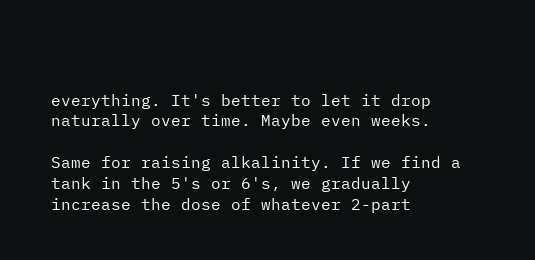everything. It's better to let it drop naturally over time. Maybe even weeks.

Same for raising alkalinity. If we find a tank in the 5's or 6's, we gradually increase the dose of whatever 2-part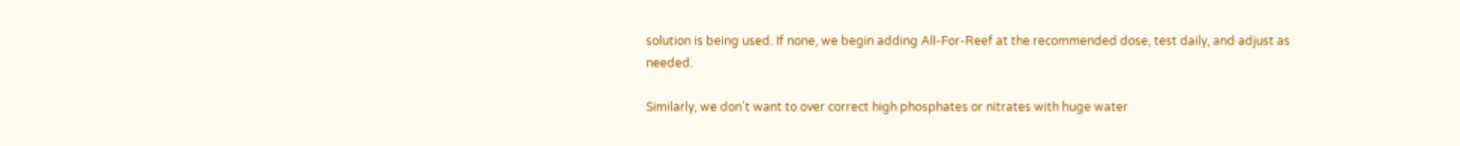solution is being used. If none, we begin adding All-For-Reef at the recommended dose, test daily, and adjust as needed.

Similarly, we don't want to over correct high phosphates or nitrates with huge water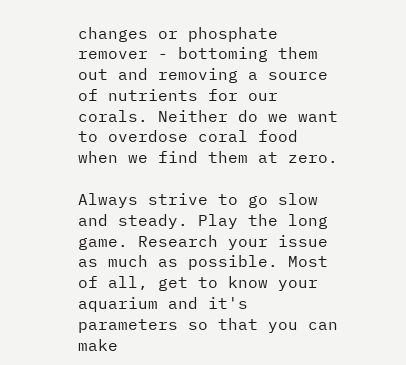changes or phosphate remover - bottoming them out and removing a source of nutrients for our corals. Neither do we want to overdose coral food when we find them at zero.

Always strive to go slow and steady. Play the long game. Research your issue as much as possible. Most of all, get to know your aquarium and it's parameters so that you can make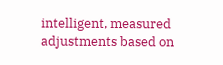intelligent, measured adjustments based on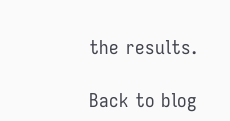the results.

Back to blog